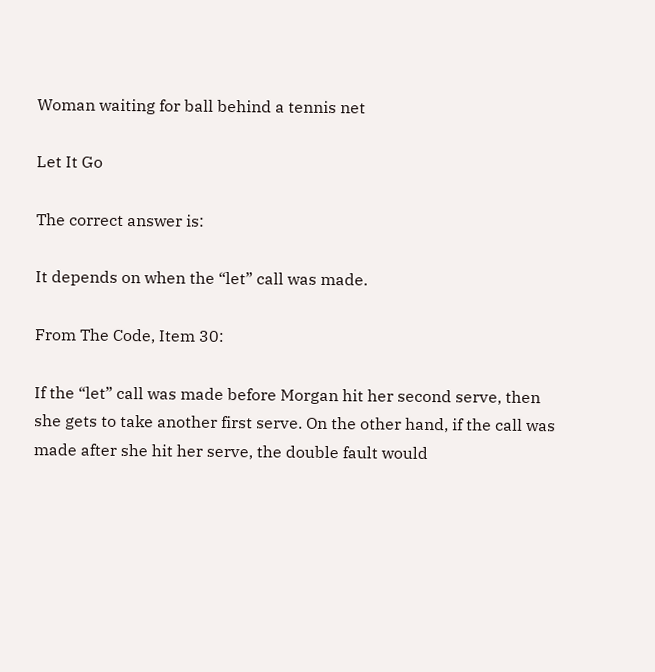Woman waiting for ball behind a tennis net

Let It Go

The correct answer is:

It depends on when the “let” call was made.

From The Code, Item 30:

If the “let” call was made before Morgan hit her second serve, then she gets to take another first serve. On the other hand, if the call was made after she hit her serve, the double fault would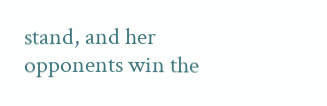stand, and her opponents win the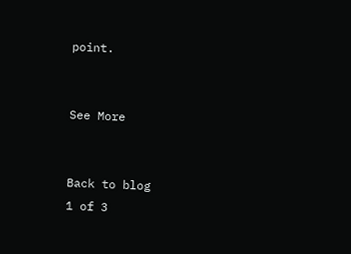point.


See More


Back to blog
1 of 3